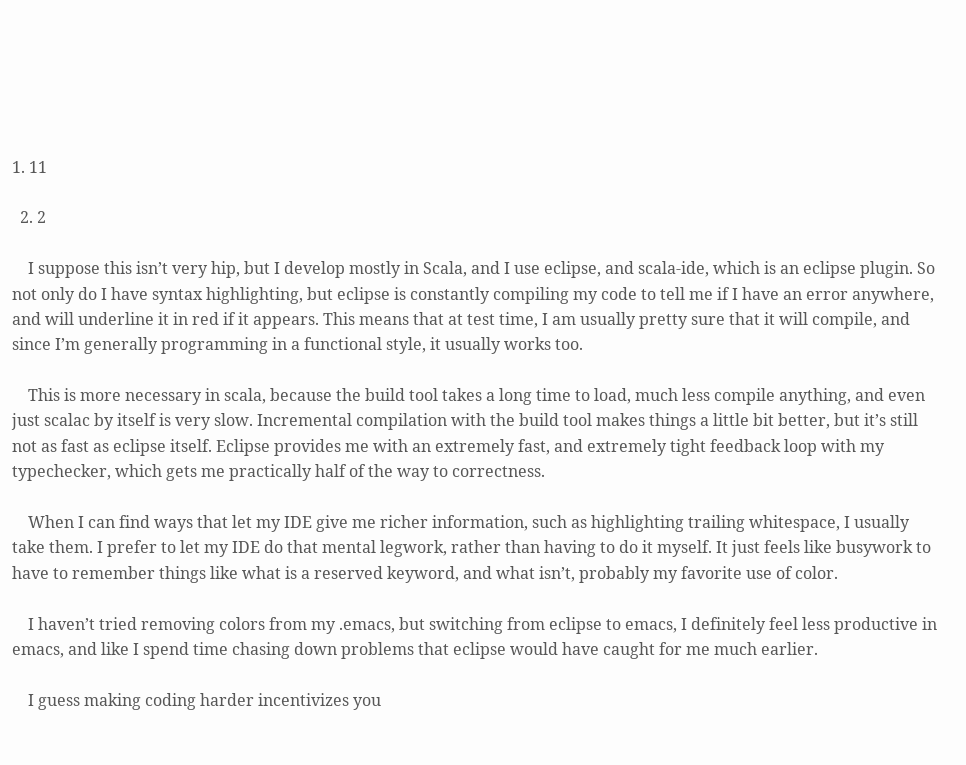1. 11

  2. 2

    I suppose this isn’t very hip, but I develop mostly in Scala, and I use eclipse, and scala-ide, which is an eclipse plugin. So not only do I have syntax highlighting, but eclipse is constantly compiling my code to tell me if I have an error anywhere, and will underline it in red if it appears. This means that at test time, I am usually pretty sure that it will compile, and since I’m generally programming in a functional style, it usually works too.

    This is more necessary in scala, because the build tool takes a long time to load, much less compile anything, and even just scalac by itself is very slow. Incremental compilation with the build tool makes things a little bit better, but it’s still not as fast as eclipse itself. Eclipse provides me with an extremely fast, and extremely tight feedback loop with my typechecker, which gets me practically half of the way to correctness.

    When I can find ways that let my IDE give me richer information, such as highlighting trailing whitespace, I usually take them. I prefer to let my IDE do that mental legwork, rather than having to do it myself. It just feels like busywork to have to remember things like what is a reserved keyword, and what isn’t, probably my favorite use of color.

    I haven’t tried removing colors from my .emacs, but switching from eclipse to emacs, I definitely feel less productive in emacs, and like I spend time chasing down problems that eclipse would have caught for me much earlier.

    I guess making coding harder incentivizes you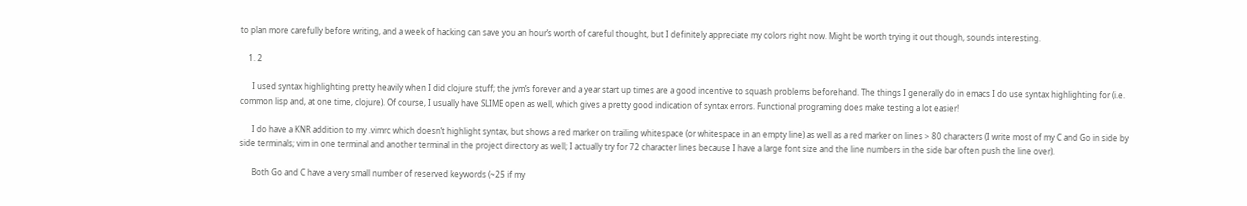to plan more carefully before writing, and a week of hacking can save you an hour’s worth of careful thought, but I definitely appreciate my colors right now. Might be worth trying it out though, sounds interesting.

    1. 2

      I used syntax highlighting pretty heavily when I did clojure stuff; the jvm’s forever and a year start up times are a good incentive to squash problems beforehand. The things I generally do in emacs I do use syntax highlighting for (i.e. common lisp and, at one time, clojure). Of course, I usually have SLIME open as well, which gives a pretty good indication of syntax errors. Functional programing does make testing a lot easier!

      I do have a KNR addition to my .vimrc which doesn’t highlight syntax, but shows a red marker on trailing whitespace (or whitespace in an empty line) as well as a red marker on lines > 80 characters (I write most of my C and Go in side by side terminals; vim in one terminal and another terminal in the project directory as well; I actually try for 72 character lines because I have a large font size and the line numbers in the side bar often push the line over).

      Both Go and C have a very small number of reserved keywords (~25 if my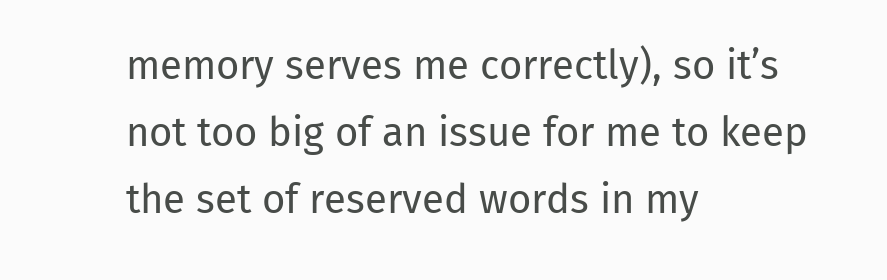memory serves me correctly), so it’s not too big of an issue for me to keep the set of reserved words in my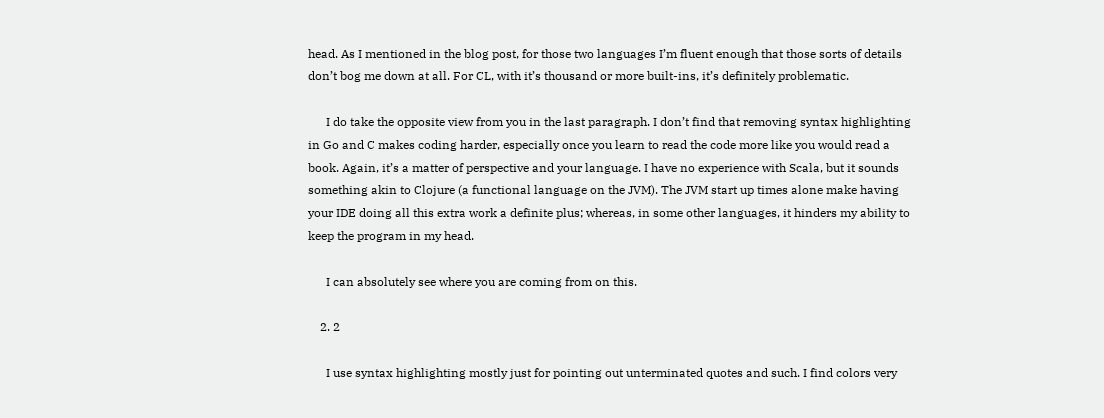head. As I mentioned in the blog post, for those two languages I’m fluent enough that those sorts of details don’t bog me down at all. For CL, with it’s thousand or more built-ins, it’s definitely problematic.

      I do take the opposite view from you in the last paragraph. I don’t find that removing syntax highlighting in Go and C makes coding harder, especially once you learn to read the code more like you would read a book. Again, it’s a matter of perspective and your language. I have no experience with Scala, but it sounds something akin to Clojure (a functional language on the JVM). The JVM start up times alone make having your IDE doing all this extra work a definite plus; whereas, in some other languages, it hinders my ability to keep the program in my head.

      I can absolutely see where you are coming from on this.

    2. 2

      I use syntax highlighting mostly just for pointing out unterminated quotes and such. I find colors very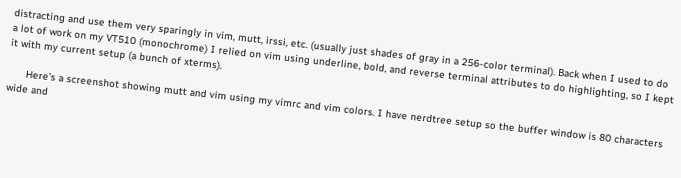distracting and use them very sparingly in vim, mutt, irssi, etc. (usually just shades of gray in a 256-color terminal). Back when I used to do a lot of work on my VT510 (monochrome) I relied on vim using underline, bold, and reverse terminal attributes to do highlighting, so I kept it with my current setup (a bunch of xterms).

      Here’s a screenshot showing mutt and vim using my vimrc and vim colors. I have nerdtree setup so the buffer window is 80 characters wide and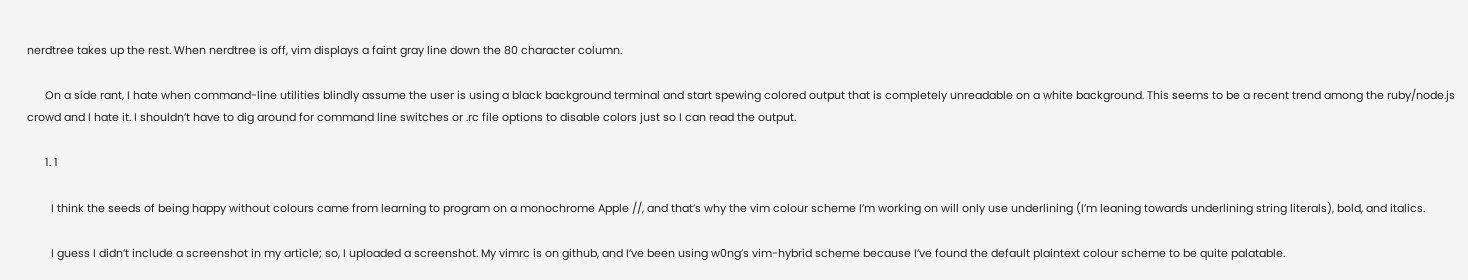nerdtree takes up the rest. When nerdtree is off, vim displays a faint gray line down the 80 character column.

      On a side rant, I hate when command-line utilities blindly assume the user is using a black background terminal and start spewing colored output that is completely unreadable on a white background. This seems to be a recent trend among the ruby/node.js crowd and I hate it. I shouldn’t have to dig around for command line switches or .rc file options to disable colors just so I can read the output.

      1. 1

        I think the seeds of being happy without colours came from learning to program on a monochrome Apple //, and that’s why the vim colour scheme I’m working on will only use underlining (I’m leaning towards underlining string literals), bold, and italics.

        I guess I didn’t include a screenshot in my article; so, I uploaded a screenshot. My vimrc is on github, and I’ve been using w0ng’s vim-hybrid scheme because I’ve found the default plaintext colour scheme to be quite palatable.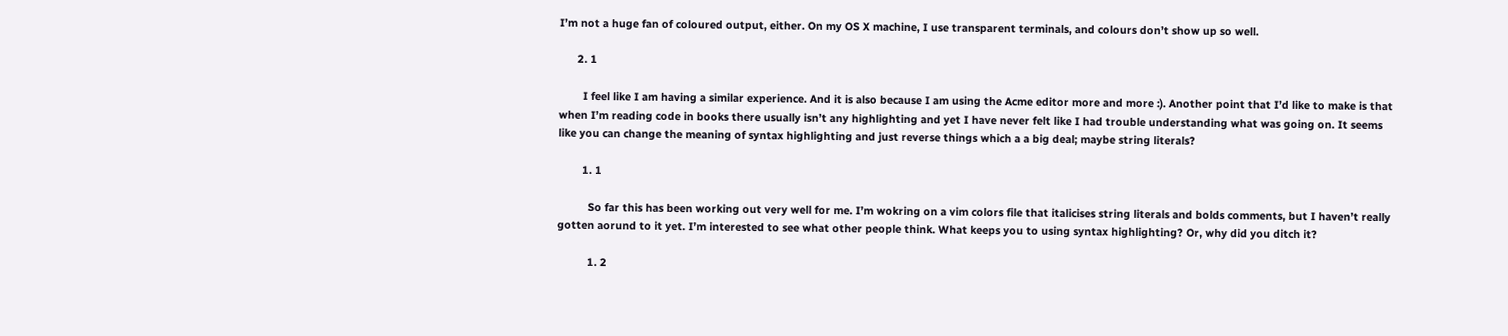I’m not a huge fan of coloured output, either. On my OS X machine, I use transparent terminals, and colours don’t show up so well.

      2. 1

        I feel like I am having a similar experience. And it is also because I am using the Acme editor more and more :). Another point that I’d like to make is that when I’m reading code in books there usually isn’t any highlighting and yet I have never felt like I had trouble understanding what was going on. It seems like you can change the meaning of syntax highlighting and just reverse things which a a big deal; maybe string literals?

        1. 1

          So far this has been working out very well for me. I’m wokring on a vim colors file that italicises string literals and bolds comments, but I haven’t really gotten aorund to it yet. I’m interested to see what other people think. What keeps you to using syntax highlighting? Or, why did you ditch it?

          1. 2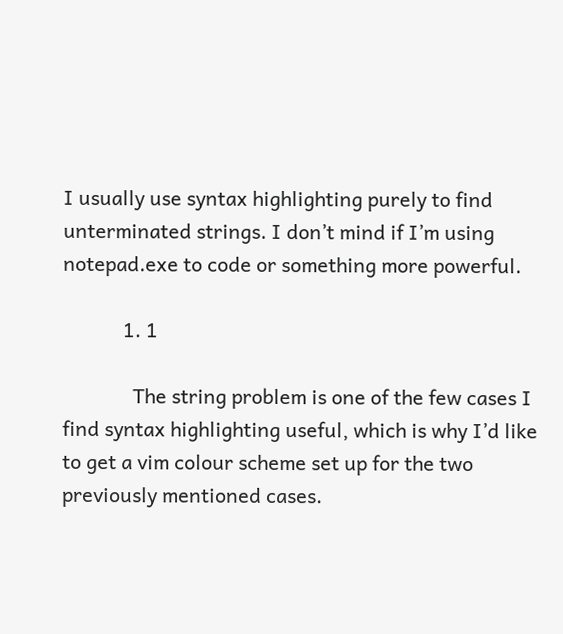I usually use syntax highlighting purely to find unterminated strings. I don’t mind if I’m using notepad.exe to code or something more powerful.

            1. 1

              The string problem is one of the few cases I find syntax highlighting useful, which is why I’d like to get a vim colour scheme set up for the two previously mentioned cases.